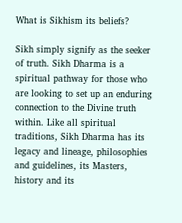What is Sikhism its beliefs?

Sikh simply signify as the seeker of truth. Sikh Dharma is a spiritual pathway for those who are looking to set up an enduring connection to the Divine truth within. Like all spiritual traditions, Sikh Dharma has its legacy and lineage, philosophies and guidelines, its Masters, history and its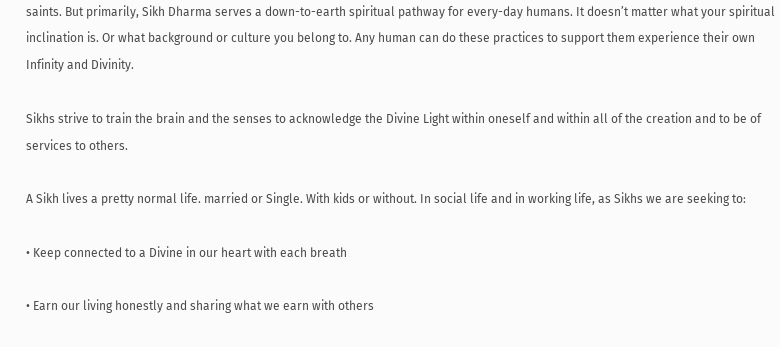saints. But primarily, Sikh Dharma serves a down-to-earth spiritual pathway for every-day humans. It doesn’t matter what your spiritual inclination is. Or what background or culture you belong to. Any human can do these practices to support them experience their own Infinity and Divinity.

Sikhs strive to train the brain and the senses to acknowledge the Divine Light within oneself and within all of the creation and to be of services to others.

A Sikh lives a pretty normal life. married or Single. With kids or without. In social life and in working life, as Sikhs we are seeking to:

• Keep connected to a Divine in our heart with each breath

• Earn our living honestly and sharing what we earn with others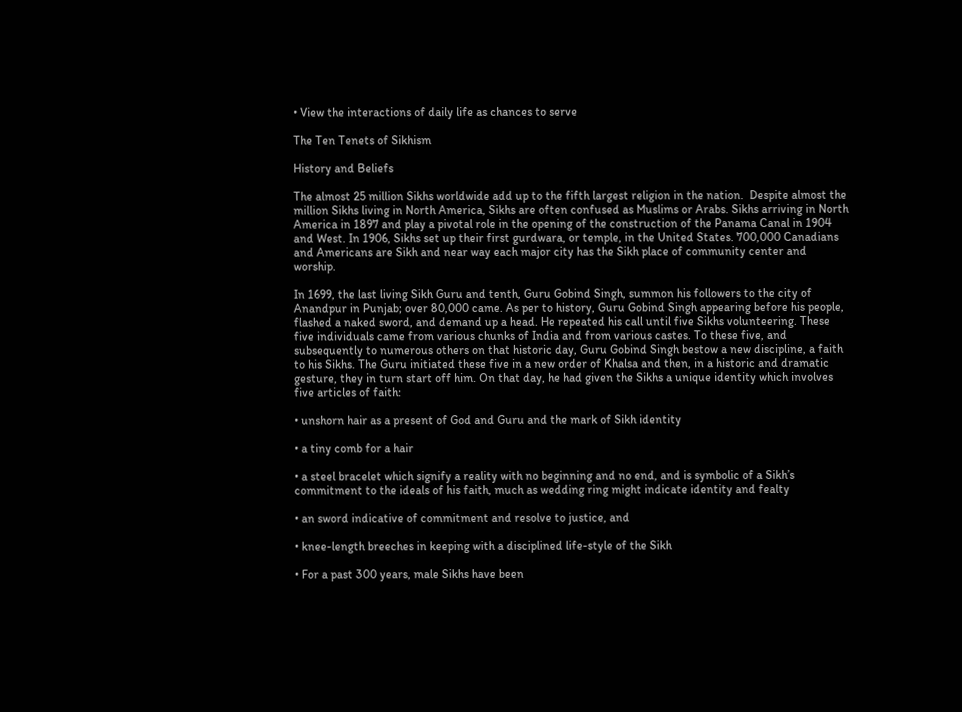• View the interactions of daily life as chances to serve

The Ten Tenets of Sikhism

History and Beliefs

The almost 25 million Sikhs worldwide add up to the fifth largest religion in the nation.  Despite almost the million Sikhs living in North America, Sikhs are often confused as Muslims or Arabs. Sikhs arriving in North America in 1897 and play a pivotal role in the opening of the construction of the Panama Canal in 1904 and West. In 1906, Sikhs set up their first gurdwara, or temple, in the United States. 700,000 Canadians and Americans are Sikh and near way each major city has the Sikh place of community center and worship.

In 1699, the last living Sikh Guru and tenth, Guru Gobind Singh, summon his followers to the city of Anandpur in Punjab; over 80,000 came. As per to history, Guru Gobind Singh appearing before his people, flashed a naked sword, and demand up a head. He repeated his call until five Sikhs volunteering. These five individuals came from various chunks of India and from various castes. To these five, and subsequently to numerous others on that historic day, Guru Gobind Singh bestow a new discipline, a faith to his Sikhs. The Guru initiated these five in a new order of Khalsa and then, in a historic and dramatic gesture, they in turn start off him. On that day, he had given the Sikhs a unique identity which involves five articles of faith:

• unshorn hair as a present of God and Guru and the mark of Sikh identity

• a tiny comb for a hair

• a steel bracelet which signify a reality with no beginning and no end, and is symbolic of a Sikh’s commitment to the ideals of his faith, much as wedding ring might indicate identity and fealty

• an sword indicative of commitment and resolve to justice, and

• knee-length breeches in keeping with a disciplined life-style of the Sikh

• For a past 300 years, male Sikhs have been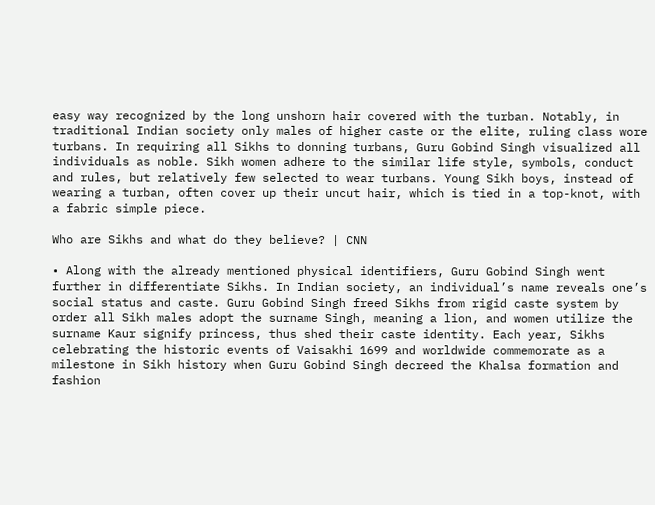easy way recognized by the long unshorn hair covered with the turban. Notably, in traditional Indian society only males of higher caste or the elite, ruling class wore turbans. In requiring all Sikhs to donning turbans, Guru Gobind Singh visualized all individuals as noble. Sikh women adhere to the similar life style, symbols, conduct and rules, but relatively few selected to wear turbans. Young Sikh boys, instead of wearing a turban, often cover up their uncut hair, which is tied in a top-knot, with a fabric simple piece.

Who are Sikhs and what do they believe? | CNN

• Along with the already mentioned physical identifiers, Guru Gobind Singh went further in differentiate Sikhs. In Indian society, an individual’s name reveals one’s social status and caste. Guru Gobind Singh freed Sikhs from rigid caste system by order all Sikh males adopt the surname Singh, meaning a lion, and women utilize the surname Kaur signify princess, thus shed their caste identity. Each year, Sikhs celebrating the historic events of Vaisakhi 1699 and worldwide commemorate as a milestone in Sikh history when Guru Gobind Singh decreed the Khalsa formation and fashion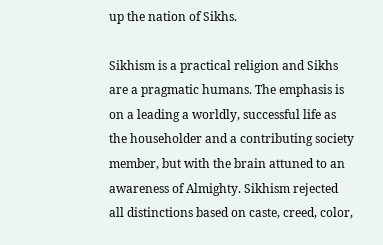up the nation of Sikhs.

Sikhism is a practical religion and Sikhs are a pragmatic humans. The emphasis is on a leading a worldly, successful life as the householder and a contributing society member, but with the brain attuned to an awareness of Almighty. Sikhism rejected all distinctions based on caste, creed, color,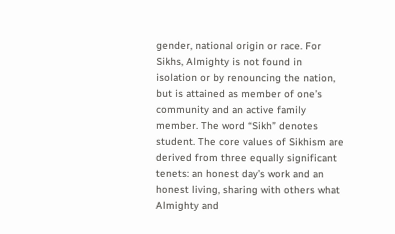gender, national origin or race. For Sikhs, Almighty is not found in isolation or by renouncing the nation, but is attained as member of one’s community and an active family member. The word “Sikh” denotes student. The core values of Sikhism are derived from three equally significant tenets: an honest day’s work and an honest living, sharing with others what Almighty and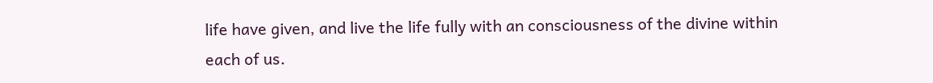life have given, and live the life fully with an consciousness of the divine within each of us.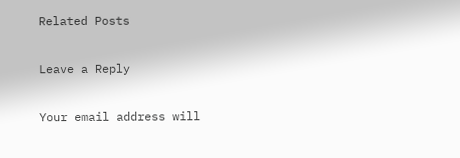Related Posts

Leave a Reply

Your email address will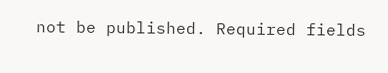not be published. Required fields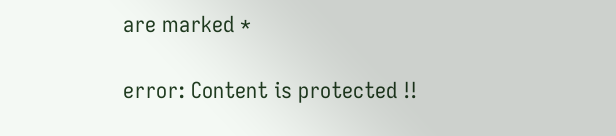are marked *

error: Content is protected !!